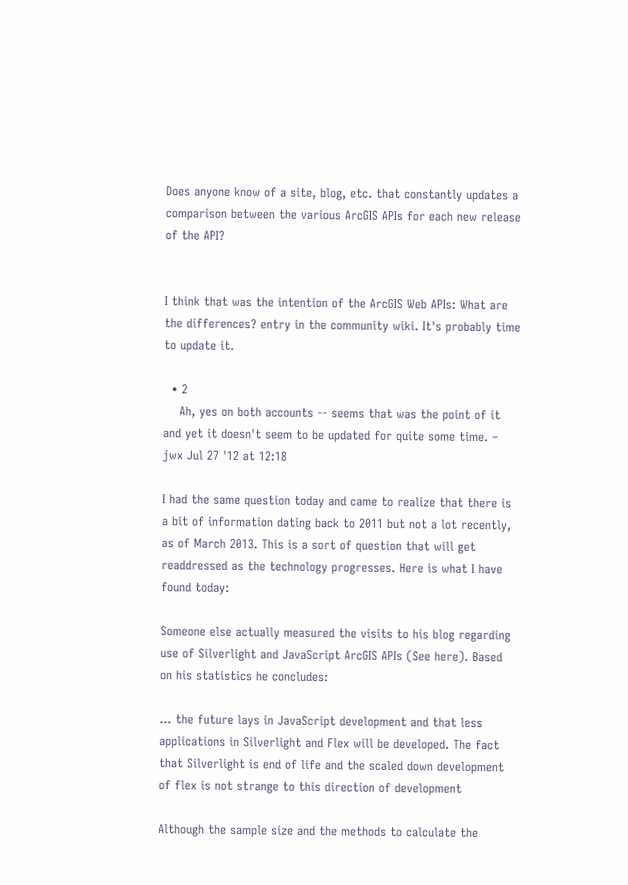Does anyone know of a site, blog, etc. that constantly updates a comparison between the various ArcGIS APIs for each new release of the API?


I think that was the intention of the ArcGIS Web APIs: What are the differences? entry in the community wiki. It's probably time to update it.

  • 2
    Ah, yes on both accounts -- seems that was the point of it and yet it doesn't seem to be updated for quite some time. – jwx Jul 27 '12 at 12:18

I had the same question today and came to realize that there is a bit of information dating back to 2011 but not a lot recently, as of March 2013. This is a sort of question that will get readdressed as the technology progresses. Here is what I have found today:

Someone else actually measured the visits to his blog regarding use of Silverlight and JavaScript ArcGIS APIs (See here). Based on his statistics he concludes:

... the future lays in JavaScript development and that less applications in Silverlight and Flex will be developed. The fact that Silverlight is end of life and the scaled down development of flex is not strange to this direction of development

Although the sample size and the methods to calculate the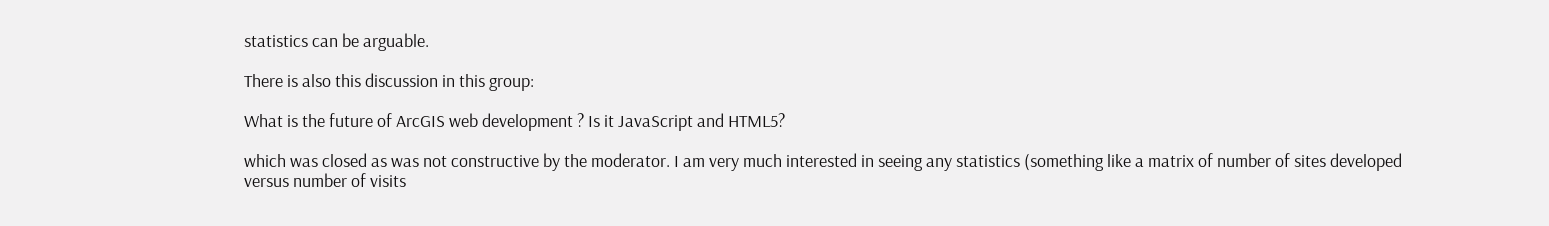statistics can be arguable.

There is also this discussion in this group:

What is the future of ArcGIS web development ? Is it JavaScript and HTML5?

which was closed as was not constructive by the moderator. I am very much interested in seeing any statistics (something like a matrix of number of sites developed versus number of visits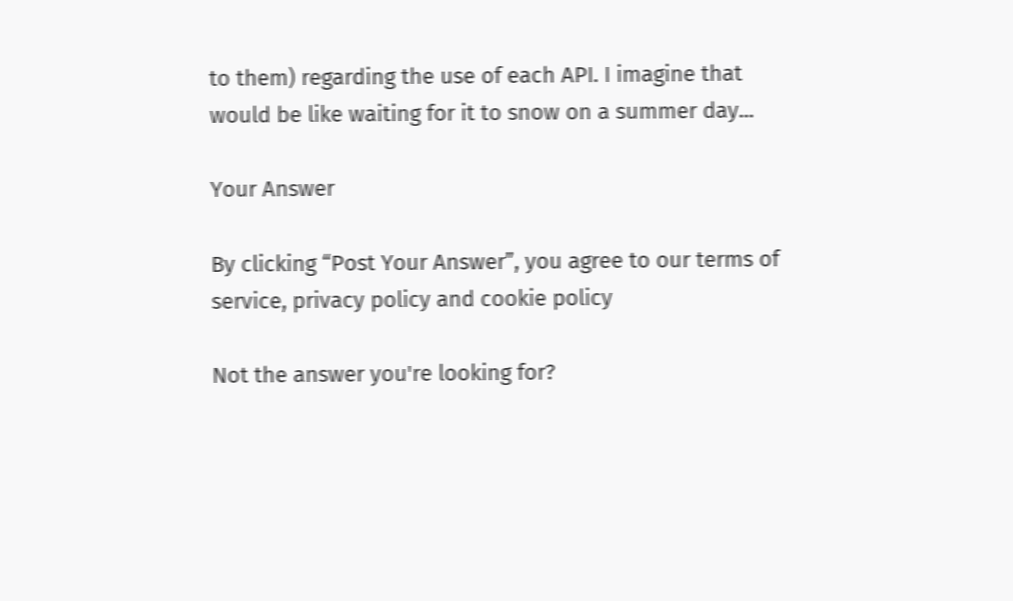to them) regarding the use of each API. I imagine that would be like waiting for it to snow on a summer day...

Your Answer

By clicking “Post Your Answer”, you agree to our terms of service, privacy policy and cookie policy

Not the answer you're looking for?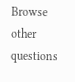Browse other questions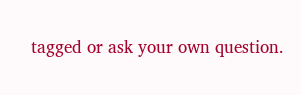tagged or ask your own question.